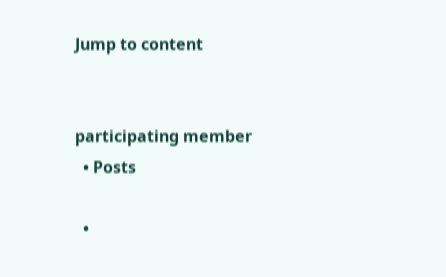Jump to content


participating member
  • Posts

  •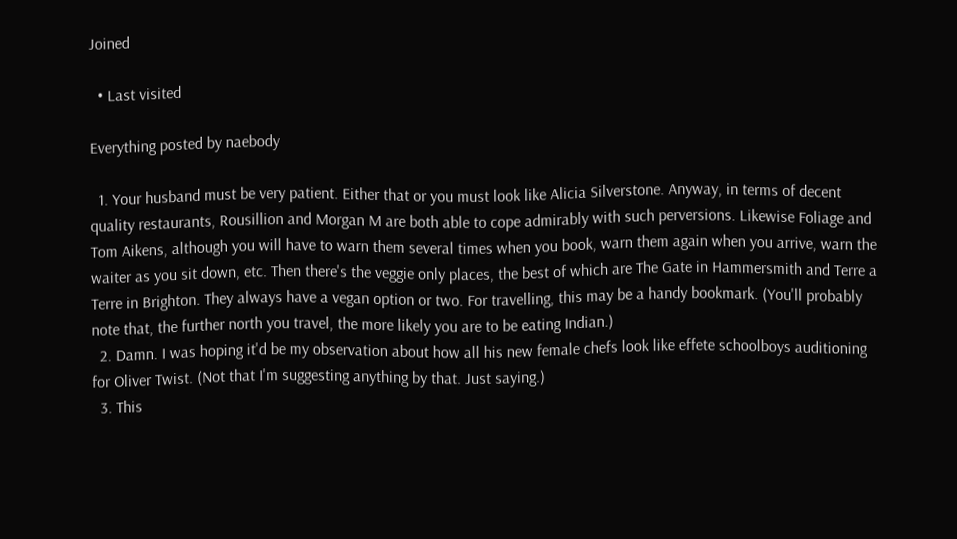Joined

  • Last visited

Everything posted by naebody

  1. Your husband must be very patient. Either that or you must look like Alicia Silverstone. Anyway, in terms of decent quality restaurants, Rousillion and Morgan M are both able to cope admirably with such perversions. Likewise Foliage and Tom Aikens, although you will have to warn them several times when you book, warn them again when you arrive, warn the waiter as you sit down, etc. Then there's the veggie only places, the best of which are The Gate in Hammersmith and Terre a Terre in Brighton. They always have a vegan option or two. For travelling, this may be a handy bookmark. (You'll probably note that, the further north you travel, the more likely you are to be eating Indian.)
  2. Damn. I was hoping it'd be my observation about how all his new female chefs look like effete schoolboys auditioning for Oliver Twist. (Not that I'm suggesting anything by that. Just saying.)
  3. This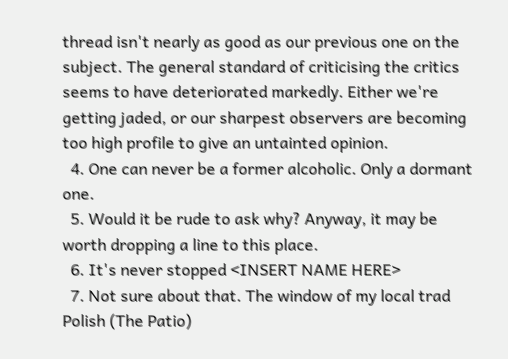thread isn't nearly as good as our previous one on the subject. The general standard of criticising the critics seems to have deteriorated markedly. Either we're getting jaded, or our sharpest observers are becoming too high profile to give an untainted opinion.
  4. One can never be a former alcoholic. Only a dormant one.
  5. Would it be rude to ask why? Anyway, it may be worth dropping a line to this place.
  6. It's never stopped <INSERT NAME HERE>
  7. Not sure about that. The window of my local trad Polish (The Patio)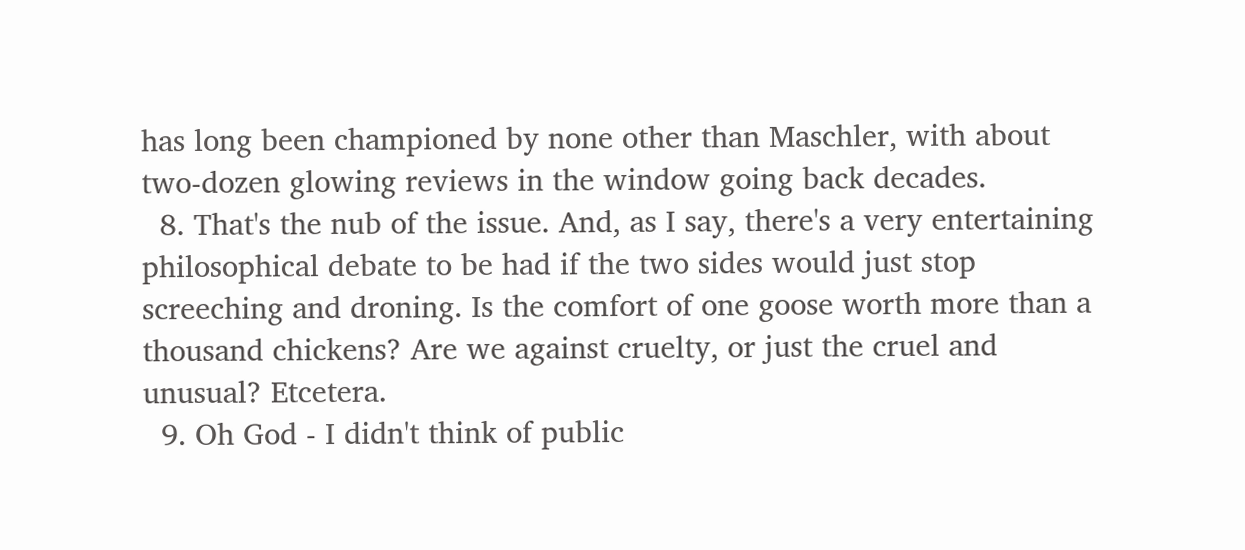has long been championed by none other than Maschler, with about two-dozen glowing reviews in the window going back decades.
  8. That's the nub of the issue. And, as I say, there's a very entertaining philosophical debate to be had if the two sides would just stop screeching and droning. Is the comfort of one goose worth more than a thousand chickens? Are we against cruelty, or just the cruel and unusual? Etcetera.
  9. Oh God - I didn't think of public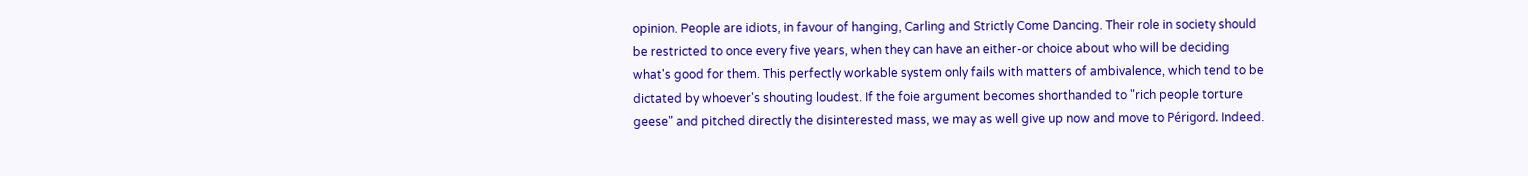opinion. People are idiots, in favour of hanging, Carling and Strictly Come Dancing. Their role in society should be restricted to once every five years, when they can have an either-or choice about who will be deciding what's good for them. This perfectly workable system only fails with matters of ambivalence, which tend to be dictated by whoever's shouting loudest. If the foie argument becomes shorthanded to "rich people torture geese" and pitched directly the disinterested mass, we may as well give up now and move to Périgord. Indeed.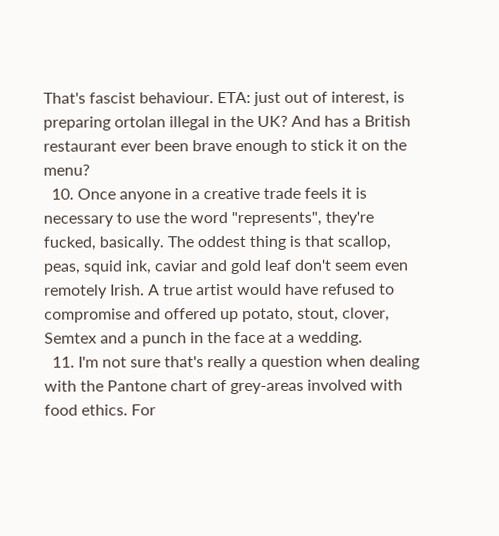That's fascist behaviour. ETA: just out of interest, is preparing ortolan illegal in the UK? And has a British restaurant ever been brave enough to stick it on the menu?
  10. Once anyone in a creative trade feels it is necessary to use the word "represents", they're fucked, basically. The oddest thing is that scallop, peas, squid ink, caviar and gold leaf don't seem even remotely Irish. A true artist would have refused to compromise and offered up potato, stout, clover, Semtex and a punch in the face at a wedding.
  11. I'm not sure that's really a question when dealing with the Pantone chart of grey-areas involved with food ethics. For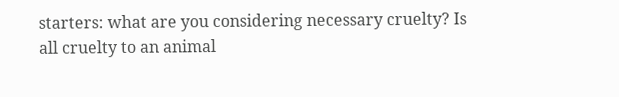starters: what are you considering necessary cruelty? Is all cruelty to an animal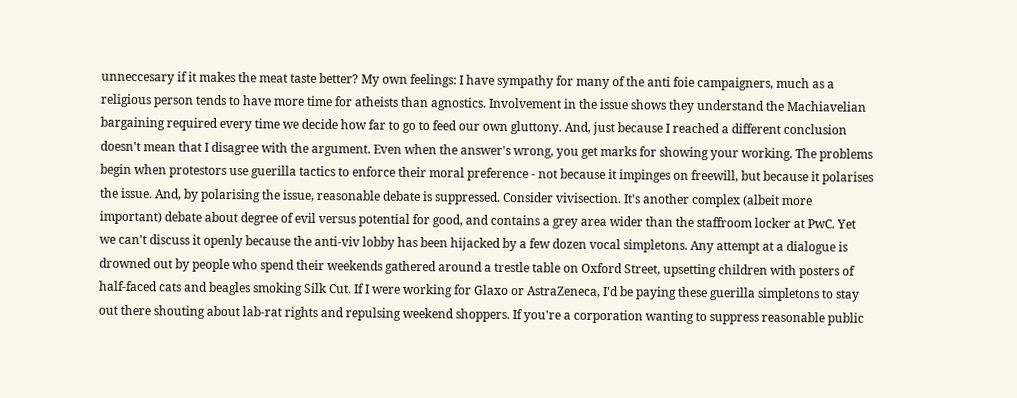unneccesary if it makes the meat taste better? My own feelings: I have sympathy for many of the anti foie campaigners, much as a religious person tends to have more time for atheists than agnostics. Involvement in the issue shows they understand the Machiavelian bargaining required every time we decide how far to go to feed our own gluttony. And, just because I reached a different conclusion doesn't mean that I disagree with the argument. Even when the answer's wrong, you get marks for showing your working. The problems begin when protestors use guerilla tactics to enforce their moral preference - not because it impinges on freewill, but because it polarises the issue. And, by polarising the issue, reasonable debate is suppressed. Consider vivisection. It's another complex (albeit more important) debate about degree of evil versus potential for good, and contains a grey area wider than the staffroom locker at PwC. Yet we can't discuss it openly because the anti-viv lobby has been hijacked by a few dozen vocal simpletons. Any attempt at a dialogue is drowned out by people who spend their weekends gathered around a trestle table on Oxford Street, upsetting children with posters of half-faced cats and beagles smoking Silk Cut. If I were working for Glaxo or AstraZeneca, I'd be paying these guerilla simpletons to stay out there shouting about lab-rat rights and repulsing weekend shoppers. If you're a corporation wanting to suppress reasonable public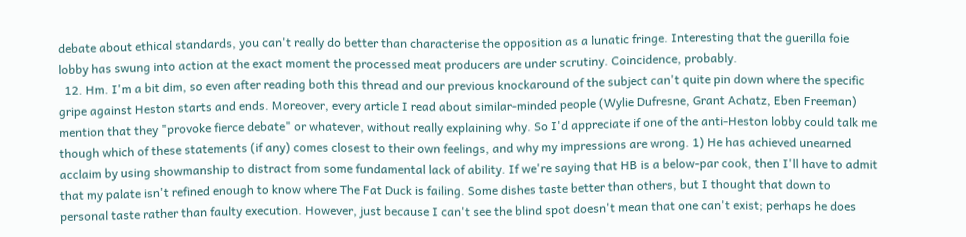debate about ethical standards, you can't really do better than characterise the opposition as a lunatic fringe. Interesting that the guerilla foie lobby has swung into action at the exact moment the processed meat producers are under scrutiny. Coincidence, probably.
  12. Hm. I'm a bit dim, so even after reading both this thread and our previous knockaround of the subject can't quite pin down where the specific gripe against Heston starts and ends. Moreover, every article I read about similar-minded people (Wylie Dufresne, Grant Achatz, Eben Freeman) mention that they "provoke fierce debate" or whatever, without really explaining why. So I'd appreciate if one of the anti-Heston lobby could talk me though which of these statements (if any) comes closest to their own feelings, and why my impressions are wrong. 1) He has achieved unearned acclaim by using showmanship to distract from some fundamental lack of ability. If we're saying that HB is a below-par cook, then I'll have to admit that my palate isn't refined enough to know where The Fat Duck is failing. Some dishes taste better than others, but I thought that down to personal taste rather than faulty execution. However, just because I can't see the blind spot doesn't mean that one can't exist; perhaps he does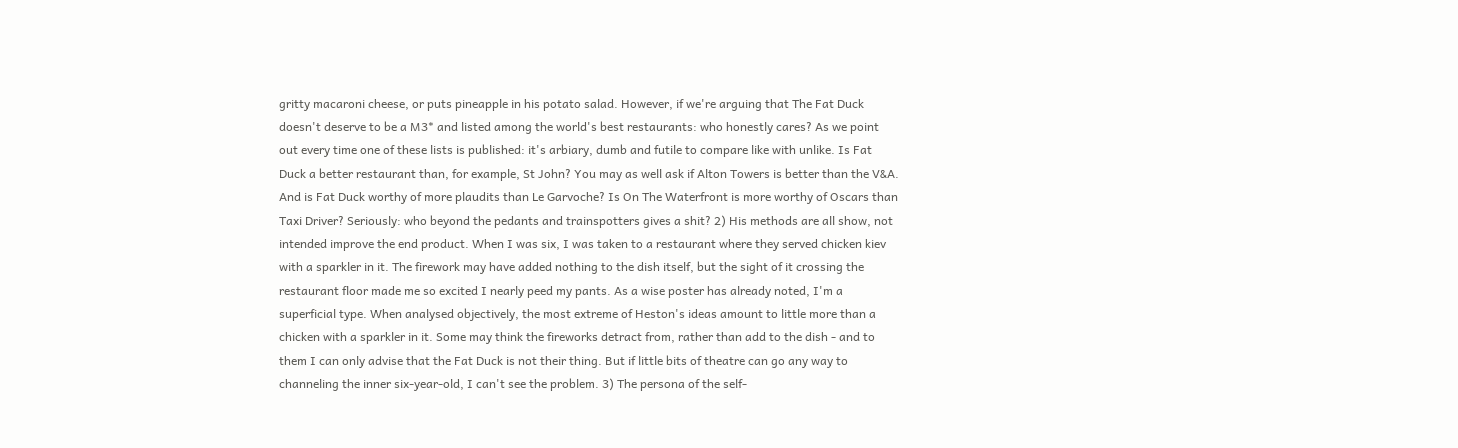gritty macaroni cheese, or puts pineapple in his potato salad. However, if we're arguing that The Fat Duck doesn't deserve to be a M3* and listed among the world's best restaurants: who honestly cares? As we point out every time one of these lists is published: it's arbiary, dumb and futile to compare like with unlike. Is Fat Duck a better restaurant than, for example, St John? You may as well ask if Alton Towers is better than the V&A. And is Fat Duck worthy of more plaudits than Le Garvoche? Is On The Waterfront is more worthy of Oscars than Taxi Driver? Seriously: who beyond the pedants and trainspotters gives a shit? 2) His methods are all show, not intended improve the end product. When I was six, I was taken to a restaurant where they served chicken kiev with a sparkler in it. The firework may have added nothing to the dish itself, but the sight of it crossing the restaurant floor made me so excited I nearly peed my pants. As a wise poster has already noted, I'm a superficial type. When analysed objectively, the most extreme of Heston's ideas amount to little more than a chicken with a sparkler in it. Some may think the fireworks detract from, rather than add to the dish - and to them I can only advise that the Fat Duck is not their thing. But if little bits of theatre can go any way to channeling the inner six-year-old, I can't see the problem. 3) The persona of the self-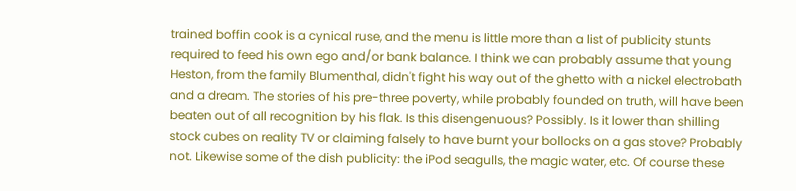trained boffin cook is a cynical ruse, and the menu is little more than a list of publicity stunts required to feed his own ego and/or bank balance. I think we can probably assume that young Heston, from the family Blumenthal, didn't fight his way out of the ghetto with a nickel electrobath and a dream. The stories of his pre-three poverty, while probably founded on truth, will have been beaten out of all recognition by his flak. Is this disengenuous? Possibly. Is it lower than shilling stock cubes on reality TV or claiming falsely to have burnt your bollocks on a gas stove? Probably not. Likewise some of the dish publicity: the iPod seagulls, the magic water, etc. Of course these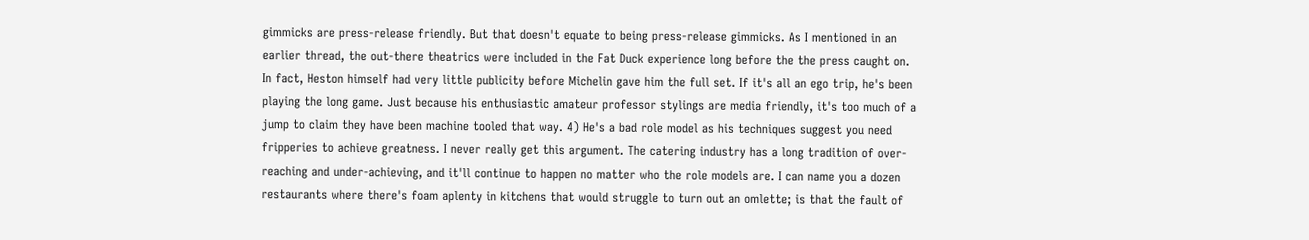gimmicks are press-release friendly. But that doesn't equate to being press-release gimmicks. As I mentioned in an earlier thread, the out-there theatrics were included in the Fat Duck experience long before the the press caught on. In fact, Heston himself had very little publicity before Michelin gave him the full set. If it's all an ego trip, he's been playing the long game. Just because his enthusiastic amateur professor stylings are media friendly, it's too much of a jump to claim they have been machine tooled that way. 4) He's a bad role model as his techniques suggest you need fripperies to achieve greatness. I never really get this argument. The catering industry has a long tradition of over-reaching and under-achieving, and it'll continue to happen no matter who the role models are. I can name you a dozen restaurants where there's foam aplenty in kitchens that would struggle to turn out an omlette; is that the fault of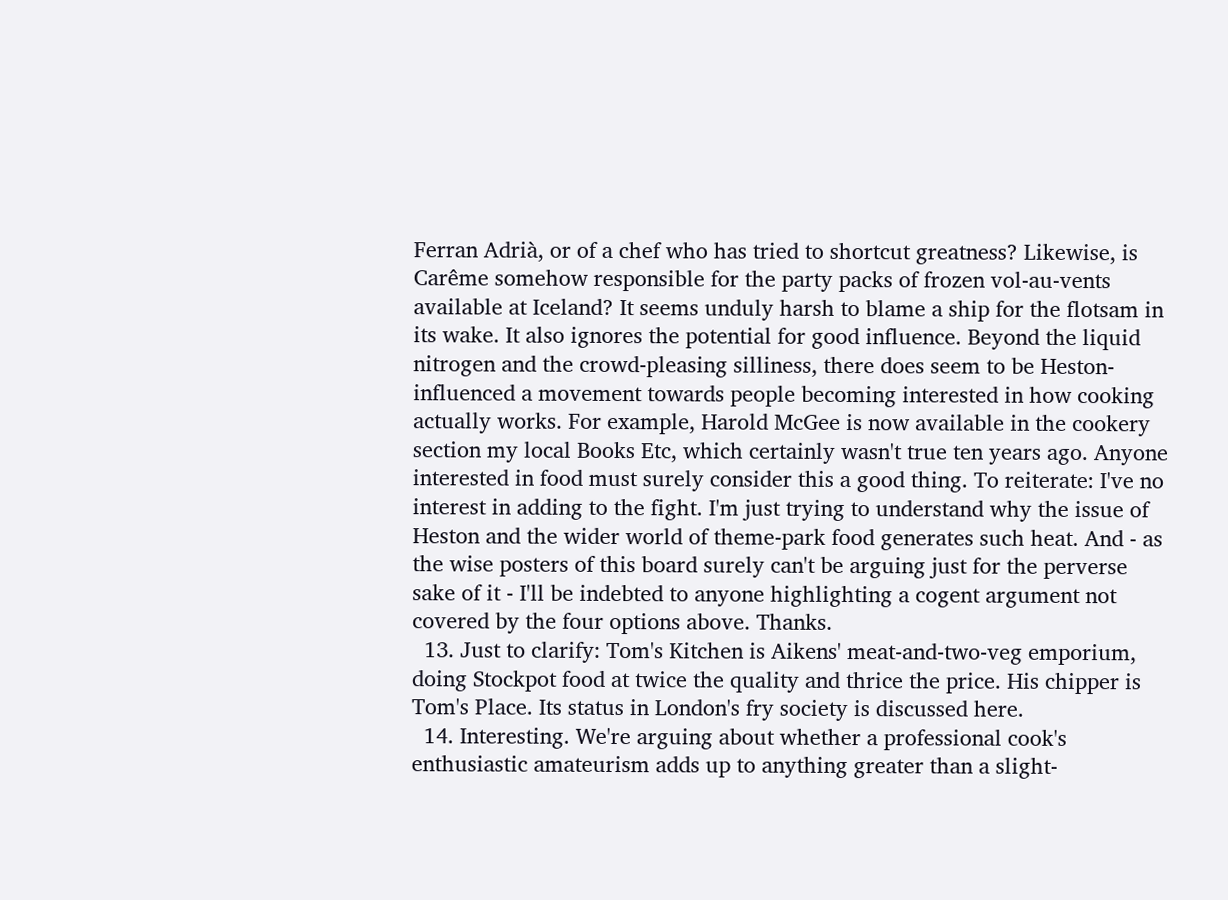Ferran Adrià, or of a chef who has tried to shortcut greatness? Likewise, is Carême somehow responsible for the party packs of frozen vol-au-vents available at Iceland? It seems unduly harsh to blame a ship for the flotsam in its wake. It also ignores the potential for good influence. Beyond the liquid nitrogen and the crowd-pleasing silliness, there does seem to be Heston-influenced a movement towards people becoming interested in how cooking actually works. For example, Harold McGee is now available in the cookery section my local Books Etc, which certainly wasn't true ten years ago. Anyone interested in food must surely consider this a good thing. To reiterate: I've no interest in adding to the fight. I'm just trying to understand why the issue of Heston and the wider world of theme-park food generates such heat. And - as the wise posters of this board surely can't be arguing just for the perverse sake of it - I'll be indebted to anyone highlighting a cogent argument not covered by the four options above. Thanks.
  13. Just to clarify: Tom's Kitchen is Aikens' meat-and-two-veg emporium, doing Stockpot food at twice the quality and thrice the price. His chipper is Tom's Place. Its status in London's fry society is discussed here.
  14. Interesting. We're arguing about whether a professional cook's enthusiastic amateurism adds up to anything greater than a slight-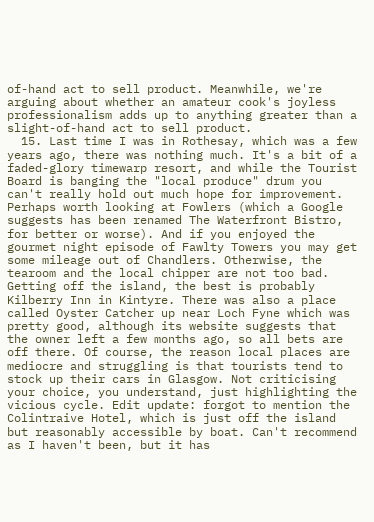of-hand act to sell product. Meanwhile, we're arguing about whether an amateur cook's joyless professionalism adds up to anything greater than a slight-of-hand act to sell product.
  15. Last time I was in Rothesay, which was a few years ago, there was nothing much. It's a bit of a faded-glory timewarp resort, and while the Tourist Board is banging the "local produce" drum you can't really hold out much hope for improvement. Perhaps worth looking at Fowlers (which a Google suggests has been renamed The Waterfront Bistro, for better or worse). And if you enjoyed the gourmet night episode of Fawlty Towers you may get some mileage out of Chandlers. Otherwise, the tearoom and the local chipper are not too bad. Getting off the island, the best is probably Kilberry Inn in Kintyre. There was also a place called Oyster Catcher up near Loch Fyne which was pretty good, although its website suggests that the owner left a few months ago, so all bets are off there. Of course, the reason local places are mediocre and struggling is that tourists tend to stock up their cars in Glasgow. Not criticising your choice, you understand, just highlighting the vicious cycle. Edit update: forgot to mention the Colintraive Hotel, which is just off the island but reasonably accessible by boat. Can't recommend as I haven't been, but it has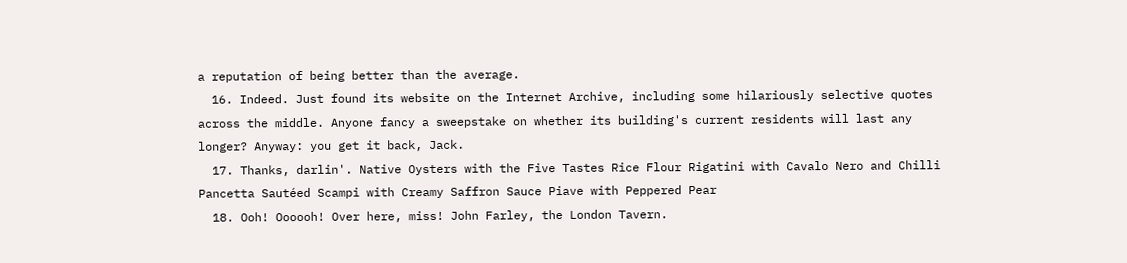a reputation of being better than the average.
  16. Indeed. Just found its website on the Internet Archive, including some hilariously selective quotes across the middle. Anyone fancy a sweepstake on whether its building's current residents will last any longer? Anyway: you get it back, Jack.
  17. Thanks, darlin'. Native Oysters with the Five Tastes Rice Flour Rigatini with Cavalo Nero and Chilli Pancetta Sautéed Scampi with Creamy Saffron Sauce Piave with Peppered Pear
  18. Ooh! Oooooh! Over here, miss! John Farley, the London Tavern.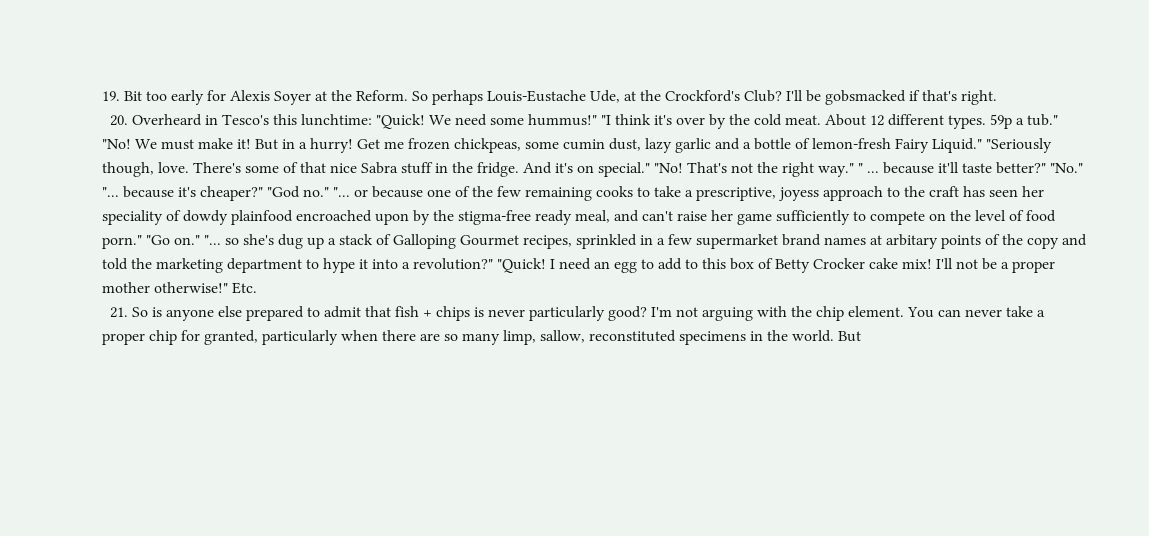19. Bit too early for Alexis Soyer at the Reform. So perhaps Louis-Eustache Ude, at the Crockford's Club? I'll be gobsmacked if that's right.
  20. Overheard in Tesco's this lunchtime: "Quick! We need some hummus!" "I think it's over by the cold meat. About 12 different types. 59p a tub." "No! We must make it! But in a hurry! Get me frozen chickpeas, some cumin dust, lazy garlic and a bottle of lemon-fresh Fairy Liquid." "Seriously though, love. There's some of that nice Sabra stuff in the fridge. And it's on special." "No! That's not the right way." " ... because it'll taste better?" "No." "... because it's cheaper?" "God no." "... or because one of the few remaining cooks to take a prescriptive, joyess approach to the craft has seen her speciality of dowdy plainfood encroached upon by the stigma-free ready meal, and can't raise her game sufficiently to compete on the level of food porn." "Go on." "... so she's dug up a stack of Galloping Gourmet recipes, sprinkled in a few supermarket brand names at arbitary points of the copy and told the marketing department to hype it into a revolution?" "Quick! I need an egg to add to this box of Betty Crocker cake mix! I'll not be a proper mother otherwise!" Etc.
  21. So is anyone else prepared to admit that fish + chips is never particularly good? I'm not arguing with the chip element. You can never take a proper chip for granted, particularly when there are so many limp, sallow, reconstituted specimens in the world. But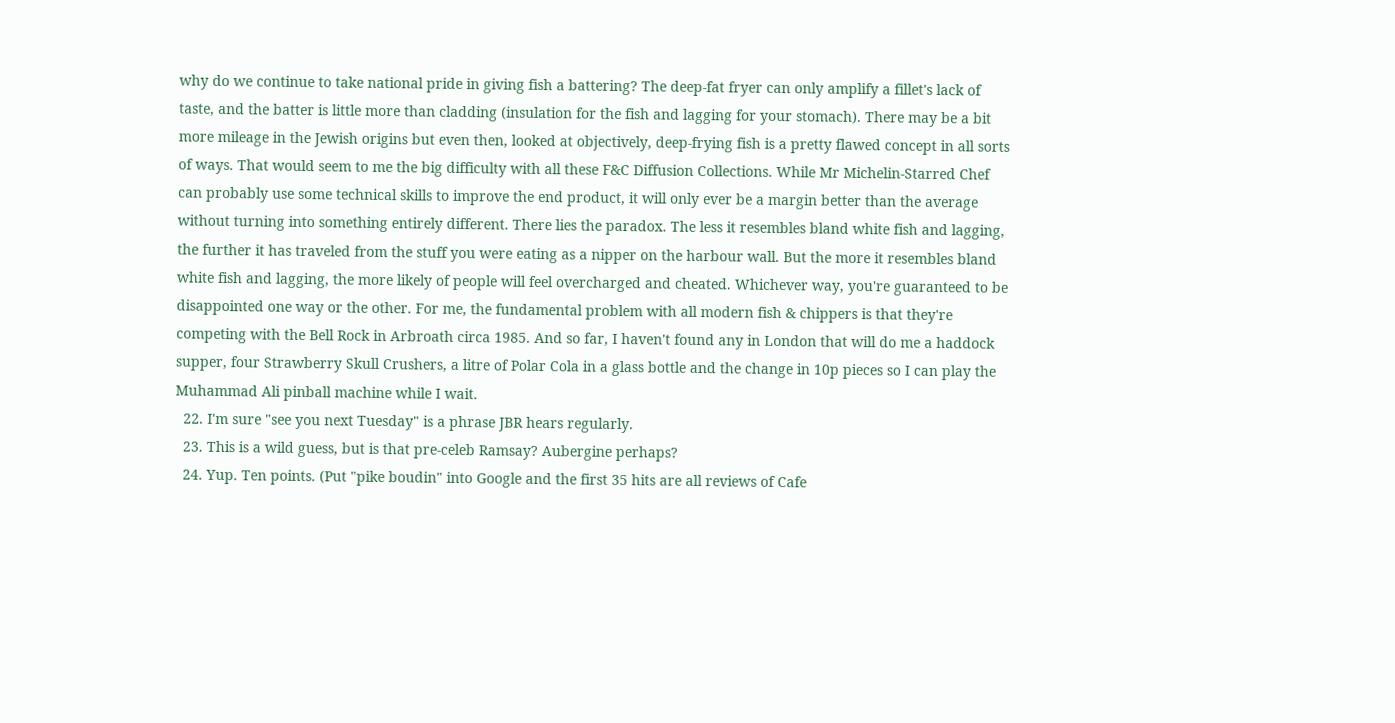why do we continue to take national pride in giving fish a battering? The deep-fat fryer can only amplify a fillet's lack of taste, and the batter is little more than cladding (insulation for the fish and lagging for your stomach). There may be a bit more mileage in the Jewish origins but even then, looked at objectively, deep-frying fish is a pretty flawed concept in all sorts of ways. That would seem to me the big difficulty with all these F&C Diffusion Collections. While Mr Michelin-Starred Chef can probably use some technical skills to improve the end product, it will only ever be a margin better than the average without turning into something entirely different. There lies the paradox. The less it resembles bland white fish and lagging, the further it has traveled from the stuff you were eating as a nipper on the harbour wall. But the more it resembles bland white fish and lagging, the more likely of people will feel overcharged and cheated. Whichever way, you're guaranteed to be disappointed one way or the other. For me, the fundamental problem with all modern fish & chippers is that they're competing with the Bell Rock in Arbroath circa 1985. And so far, I haven't found any in London that will do me a haddock supper, four Strawberry Skull Crushers, a litre of Polar Cola in a glass bottle and the change in 10p pieces so I can play the Muhammad Ali pinball machine while I wait.
  22. I'm sure "see you next Tuesday" is a phrase JBR hears regularly.
  23. This is a wild guess, but is that pre-celeb Ramsay? Aubergine perhaps?
  24. Yup. Ten points. (Put "pike boudin" into Google and the first 35 hits are all reviews of Cafe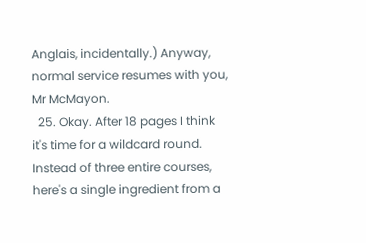Anglais, incidentally.) Anyway, normal service resumes with you, Mr McMayon.
  25. Okay. After 18 pages I think it's time for a wildcard round. Instead of three entire courses, here's a single ingredient from a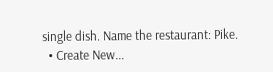single dish. Name the restaurant: Pike.
  • Create New...